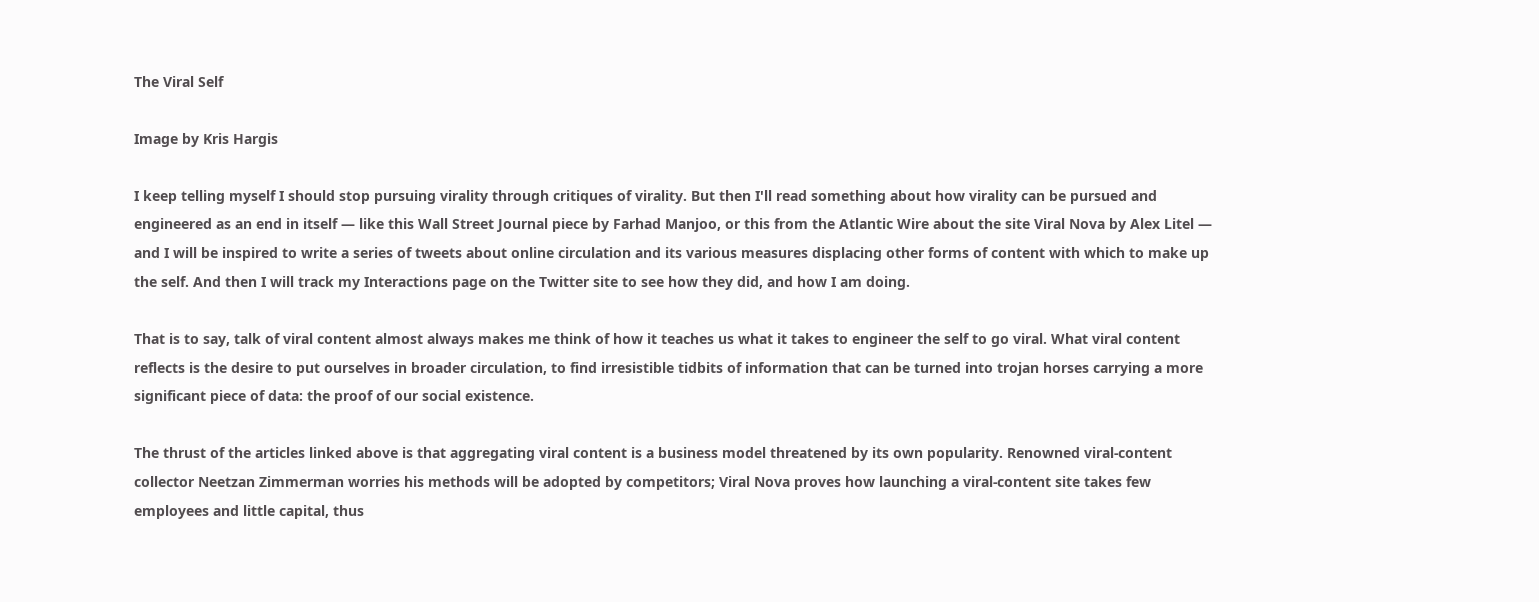The Viral Self

Image by Kris Hargis

I keep telling myself I should stop pursuing virality through critiques of virality. But then I'll read something about how virality can be pursued and engineered as an end in itself — like this Wall Street Journal piece by Farhad Manjoo, or this from the Atlantic Wire about the site Viral Nova by Alex Litel — and I will be inspired to write a series of tweets about online circulation and its various measures displacing other forms of content with which to make up the self. And then I will track my Interactions page on the Twitter site to see how they did, and how I am doing.

That is to say, talk of viral content almost always makes me think of how it teaches us what it takes to engineer the self to go viral. What viral content reflects is the desire to put ourselves in broader circulation, to find irresistible tidbits of information that can be turned into trojan horses carrying a more significant piece of data: the proof of our social existence.

The thrust of the articles linked above is that aggregating viral content is a business model threatened by its own popularity. Renowned viral-content collector Neetzan Zimmerman worries his methods will be adopted by competitors; Viral Nova proves how launching a viral-content site takes few employees and little capital, thus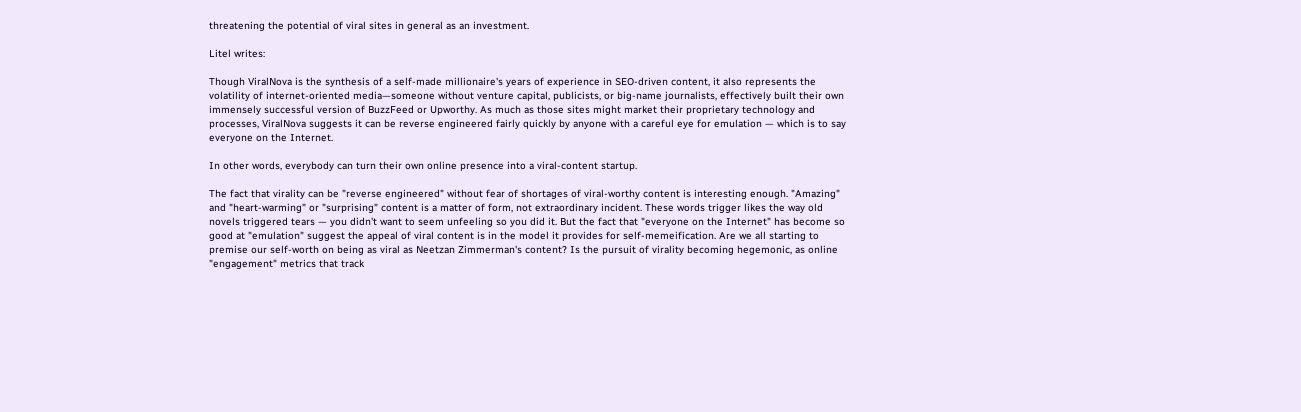threatening the potential of viral sites in general as an investment.

Litel writes:

Though ViralNova is the synthesis of a self-made millionaire's years of experience in SEO-driven content, it also represents the volatility of internet-oriented media—someone without venture capital, publicists, or big-name journalists, effectively built their own immensely successful version of BuzzFeed or Upworthy. As much as those sites might market their proprietary technology and processes, ViralNova suggests it can be reverse engineered fairly quickly by anyone with a careful eye for emulation — which is to say everyone on the Internet.

In other words, everybody can turn their own online presence into a viral-content startup.

The fact that virality can be "reverse engineered" without fear of shortages of viral-worthy content is interesting enough. "Amazing" and "heart-warming" or "surprising" content is a matter of form, not extraordinary incident. These words trigger likes the way old novels triggered tears — you didn't want to seem unfeeling so you did it. But the fact that "everyone on the Internet" has become so good at "emulation" suggest the appeal of viral content is in the model it provides for self-memeification. Are we all starting to premise our self-worth on being as viral as Neetzan Zimmerman's content? Is the pursuit of virality becoming hegemonic, as online "engagement" metrics that track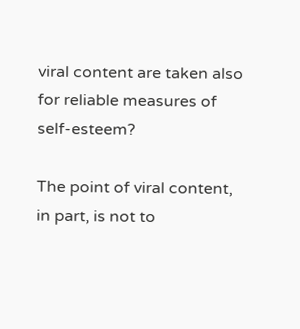viral content are taken also for reliable measures of self-esteem?

The point of viral content, in part, is not to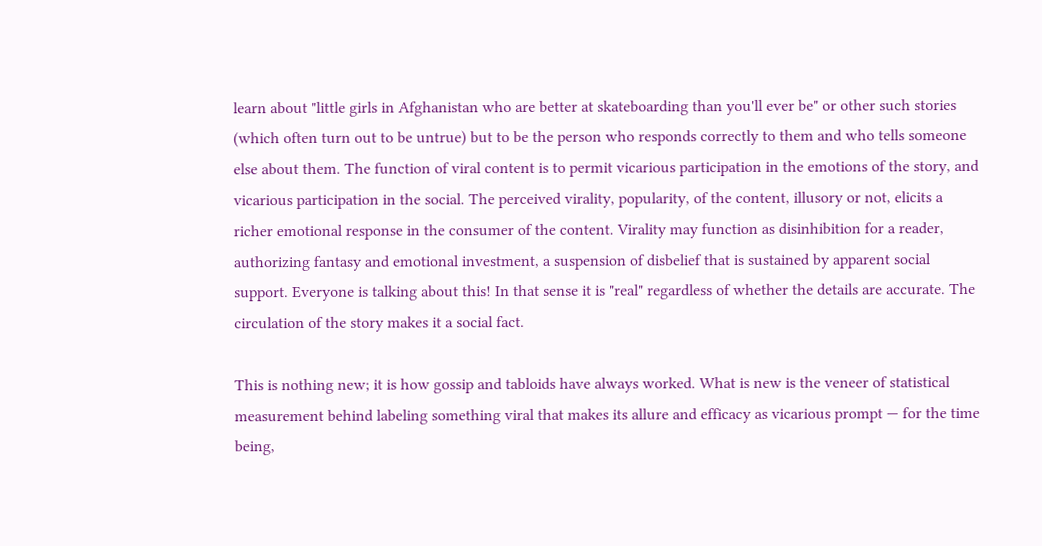learn about "little girls in Afghanistan who are better at skateboarding than you'll ever be" or other such stories (which often turn out to be untrue) but to be the person who responds correctly to them and who tells someone else about them. The function of viral content is to permit vicarious participation in the emotions of the story, and vicarious participation in the social. The perceived virality, popularity, of the content, illusory or not, elicits a richer emotional response in the consumer of the content. Virality may function as disinhibition for a reader, authorizing fantasy and emotional investment, a suspension of disbelief that is sustained by apparent social support. Everyone is talking about this! In that sense it is "real" regardless of whether the details are accurate. The circulation of the story makes it a social fact.

This is nothing new; it is how gossip and tabloids have always worked. What is new is the veneer of statistical measurement behind labeling something viral that makes its allure and efficacy as vicarious prompt — for the time being,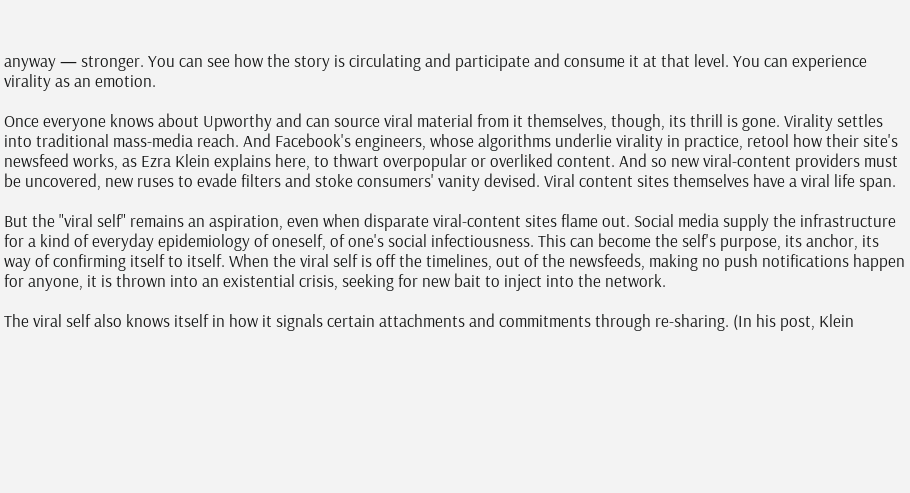anyway — stronger. You can see how the story is circulating and participate and consume it at that level. You can experience virality as an emotion.

Once everyone knows about Upworthy and can source viral material from it themselves, though, its thrill is gone. Virality settles into traditional mass-media reach. And Facebook's engineers, whose algorithms underlie virality in practice, retool how their site's newsfeed works, as Ezra Klein explains here, to thwart overpopular or overliked content. And so new viral-content providers must be uncovered, new ruses to evade filters and stoke consumers' vanity devised. Viral content sites themselves have a viral life span.

But the "viral self" remains an aspiration, even when disparate viral-content sites flame out. Social media supply the infrastructure for a kind of everyday epidemiology of oneself, of one's social infectiousness. This can become the self's purpose, its anchor, its way of confirming itself to itself. When the viral self is off the timelines, out of the newsfeeds, making no push notifications happen for anyone, it is thrown into an existential crisis, seeking for new bait to inject into the network.

The viral self also knows itself in how it signals certain attachments and commitments through re-sharing. (In his post, Klein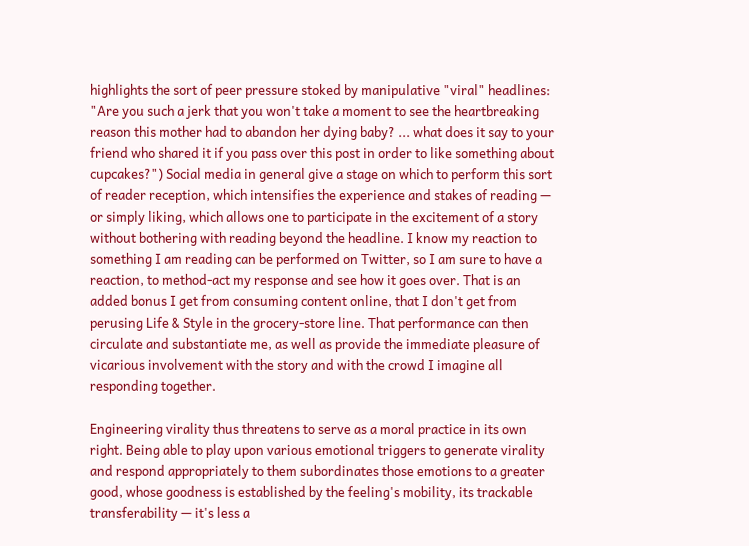highlights the sort of peer pressure stoked by manipulative "viral" headlines: "Are you such a jerk that you won't take a moment to see the heartbreaking reason this mother had to abandon her dying baby? ... what does it say to your friend who shared it if you pass over this post in order to like something about cupcakes?") Social media in general give a stage on which to perform this sort of reader reception, which intensifies the experience and stakes of reading — or simply liking, which allows one to participate in the excitement of a story without bothering with reading beyond the headline. I know my reaction to something I am reading can be performed on Twitter, so I am sure to have a reaction, to method-act my response and see how it goes over. That is an added bonus I get from consuming content online, that I don't get from perusing Life & Style in the grocery-store line. That performance can then circulate and substantiate me, as well as provide the immediate pleasure of vicarious involvement with the story and with the crowd I imagine all responding together.

Engineering virality thus threatens to serve as a moral practice in its own right. Being able to play upon various emotional triggers to generate virality and respond appropriately to them subordinates those emotions to a greater good, whose goodness is established by the feeling's mobility, its trackable transferability — it's less a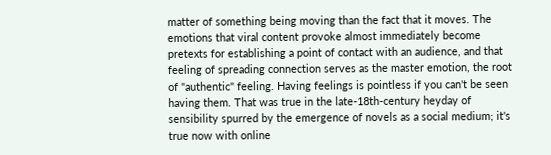matter of something being moving than the fact that it moves. The emotions that viral content provoke almost immediately become pretexts for establishing a point of contact with an audience, and that feeling of spreading connection serves as the master emotion, the root of "authentic" feeling. Having feelings is pointless if you can't be seen having them. That was true in the late-18th-century heyday of sensibility spurred by the emergence of novels as a social medium; it's true now with online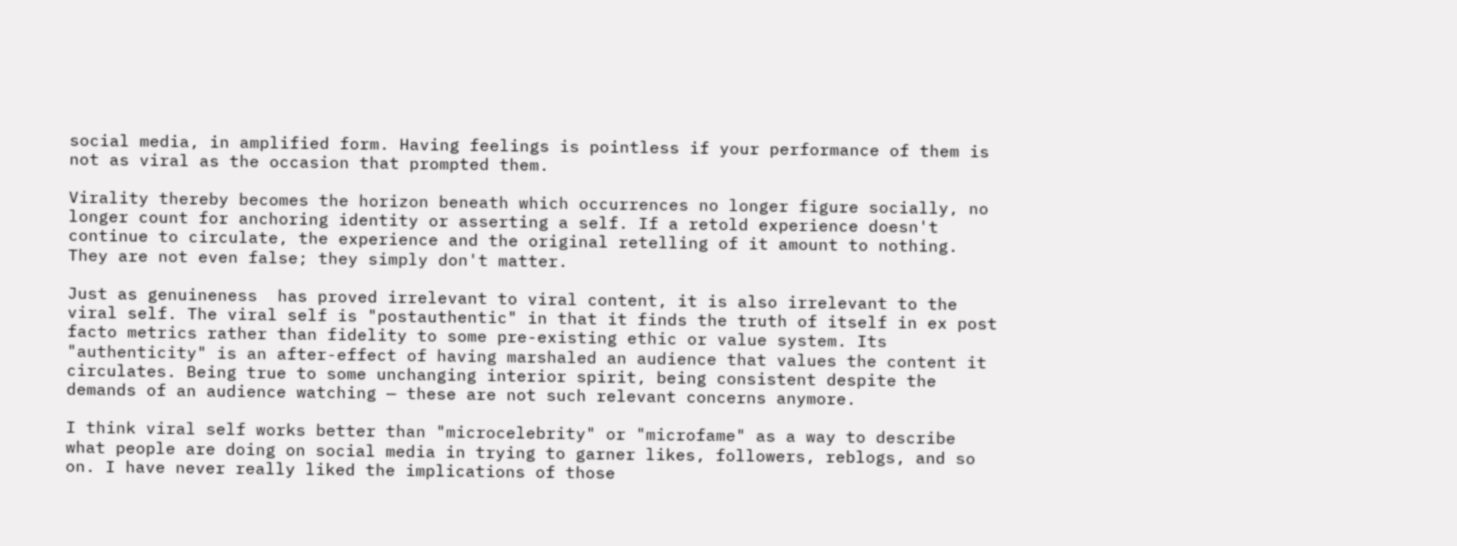social media, in amplified form. Having feelings is pointless if your performance of them is not as viral as the occasion that prompted them.

Virality thereby becomes the horizon beneath which occurrences no longer figure socially, no longer count for anchoring identity or asserting a self. If a retold experience doesn't continue to circulate, the experience and the original retelling of it amount to nothing. They are not even false; they simply don't matter.

Just as genuineness  has proved irrelevant to viral content, it is also irrelevant to the viral self. The viral self is "postauthentic" in that it finds the truth of itself in ex post facto metrics rather than fidelity to some pre-existing ethic or value system. Its "authenticity" is an after-effect of having marshaled an audience that values the content it circulates. Being true to some unchanging interior spirit, being consistent despite the demands of an audience watching — these are not such relevant concerns anymore.

I think viral self works better than "microcelebrity" or "microfame" as a way to describe what people are doing on social media in trying to garner likes, followers, reblogs, and so on. I have never really liked the implications of those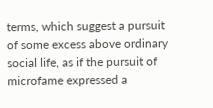terms, which suggest a pursuit of some excess above ordinary social life, as if the pursuit of microfame expressed a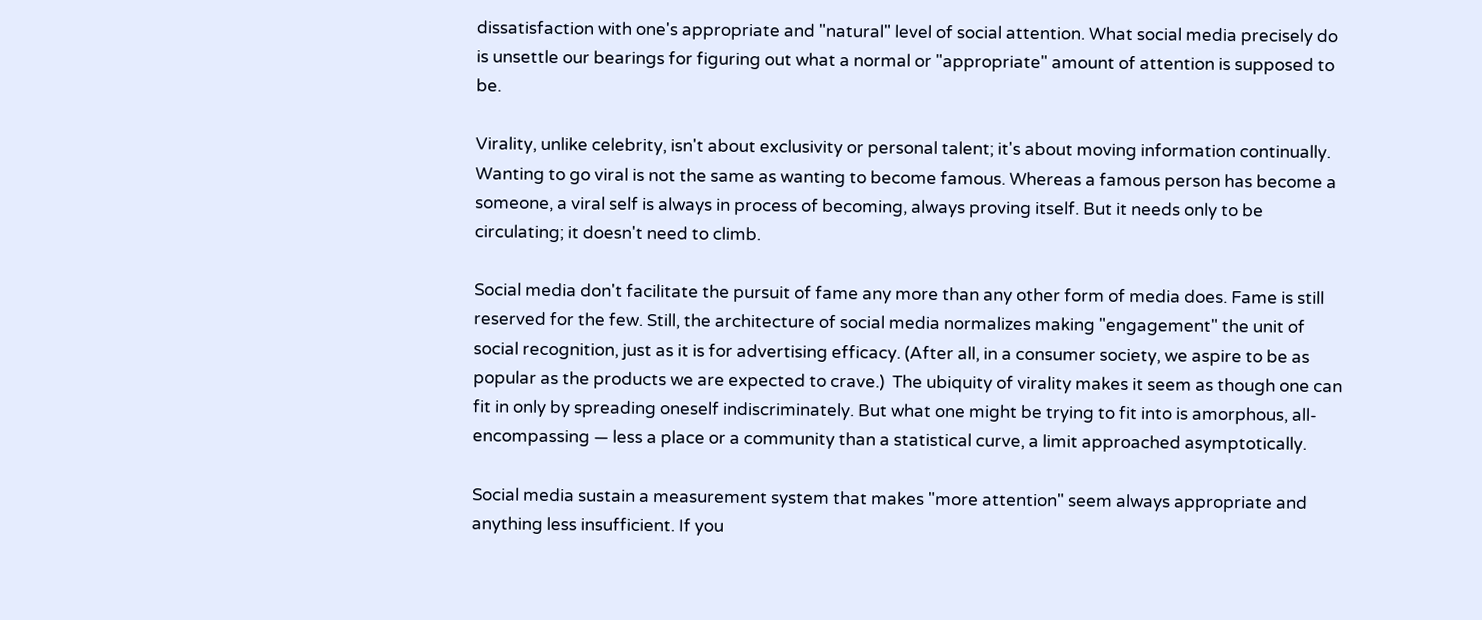dissatisfaction with one's appropriate and "natural" level of social attention. What social media precisely do is unsettle our bearings for figuring out what a normal or "appropriate" amount of attention is supposed to be.

Virality, unlike celebrity, isn't about exclusivity or personal talent; it's about moving information continually. Wanting to go viral is not the same as wanting to become famous. Whereas a famous person has become a someone, a viral self is always in process of becoming, always proving itself. But it needs only to be circulating; it doesn't need to climb.

Social media don't facilitate the pursuit of fame any more than any other form of media does. Fame is still reserved for the few. Still, the architecture of social media normalizes making "engagement" the unit of social recognition, just as it is for advertising efficacy. (After all, in a consumer society, we aspire to be as popular as the products we are expected to crave.)  The ubiquity of virality makes it seem as though one can fit in only by spreading oneself indiscriminately. But what one might be trying to fit into is amorphous, all-encompassing — less a place or a community than a statistical curve, a limit approached asymptotically.

Social media sustain a measurement system that makes "more attention" seem always appropriate and anything less insufficient. If you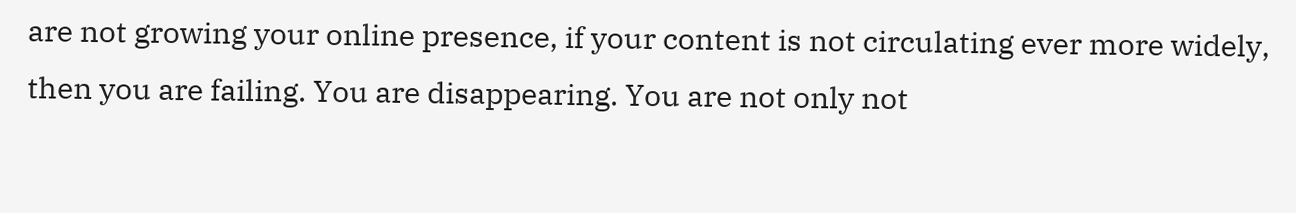are not growing your online presence, if your content is not circulating ever more widely, then you are failing. You are disappearing. You are not only not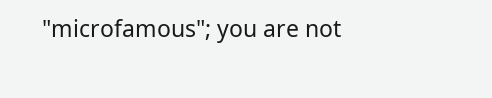"microfamous"; you are not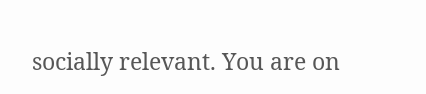socially relevant. You are on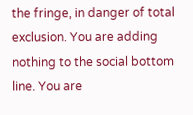the fringe, in danger of total exclusion. You are adding nothing to the social bottom line. You are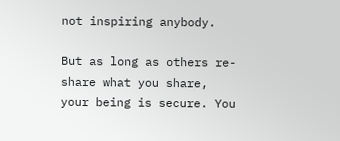not inspiring anybody.

But as long as others re-share what you share, your being is secure. You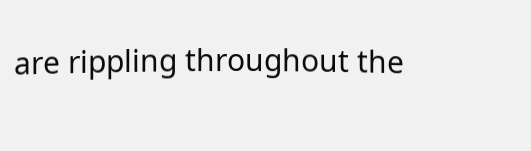are rippling throughout the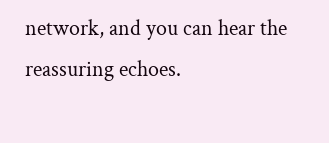network, and you can hear the reassuring echoes.